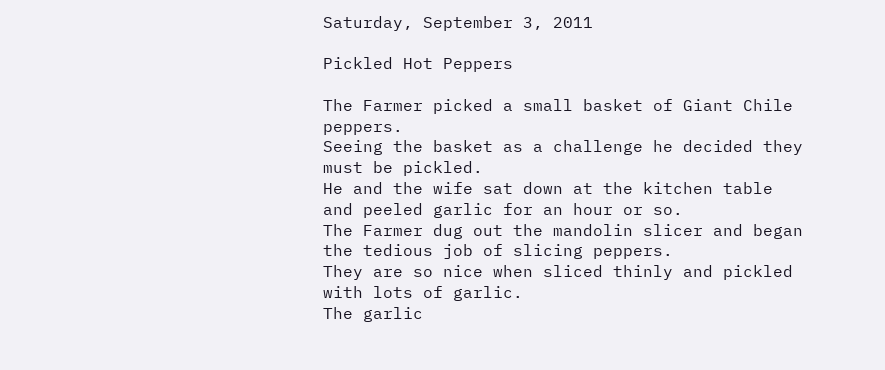Saturday, September 3, 2011

Pickled Hot Peppers

The Farmer picked a small basket of Giant Chile peppers.
Seeing the basket as a challenge he decided they must be pickled.
He and the wife sat down at the kitchen table and peeled garlic for an hour or so.
The Farmer dug out the mandolin slicer and began the tedious job of slicing peppers.
They are so nice when sliced thinly and pickled with lots of garlic.
The garlic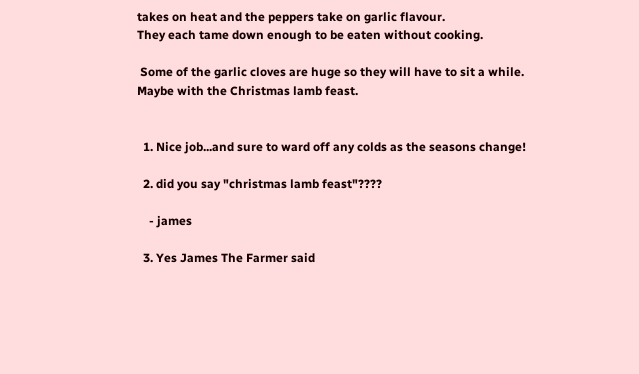takes on heat and the peppers take on garlic flavour.
They each tame down enough to be eaten without cooking.

 Some of the garlic cloves are huge so they will have to sit a while.
Maybe with the Christmas lamb feast.


  1. Nice job...and sure to ward off any colds as the seasons change!

  2. did you say "christmas lamb feast"????

    - james

  3. Yes James The Farmer said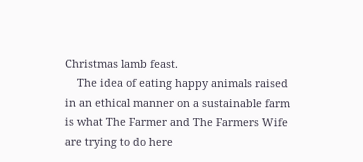Christmas lamb feast.
    The idea of eating happy animals raised in an ethical manner on a sustainable farm is what The Farmer and The Farmers Wife are trying to do here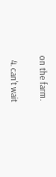on the farm.

  4. can't wait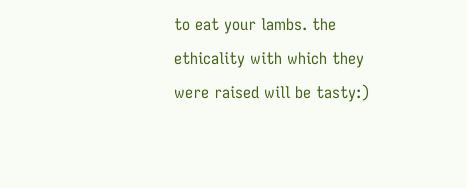to eat your lambs. the ethicality with which they were raised will be tasty:)